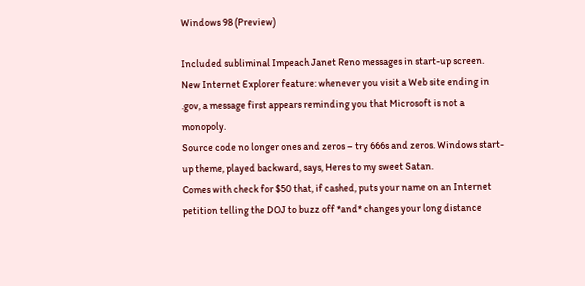Windows 98 (Preview)

Included subliminal Impeach Janet Reno messages in start-up screen.
New Internet Explorer feature: whenever you visit a Web site ending in .gov, a message first appears reminding you that Microsoft is not a monopoly.
Source code no longer ones and zeros – try 666s and zeros. Windows start-up theme, played backward, says, Heres to my sweet Satan.
Comes with check for $50 that, if cashed, puts your name on an Internet petition telling the DOJ to buzz off *and* changes your long distance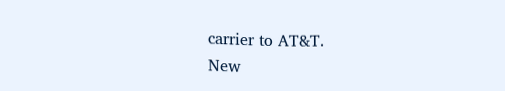carrier to AT&T.
New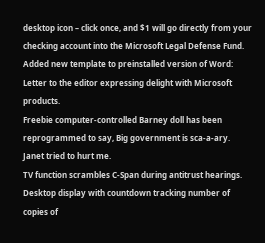desktop icon – click once, and $1 will go directly from your checking account into the Microsoft Legal Defense Fund.
Added new template to preinstalled version of Word: Letter to the editor expressing delight with Microsoft products.
Freebie computer-controlled Barney doll has been reprogrammed to say, Big government is sca-a-ary. Janet tried to hurt me.
TV function scrambles C-Span during antitrust hearings.
Desktop display with countdown tracking number of copies of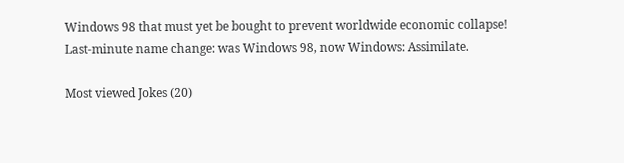Windows 98 that must yet be bought to prevent worldwide economic collapse!
Last-minute name change: was Windows 98, now Windows: Assimilate.

Most viewed Jokes (20)